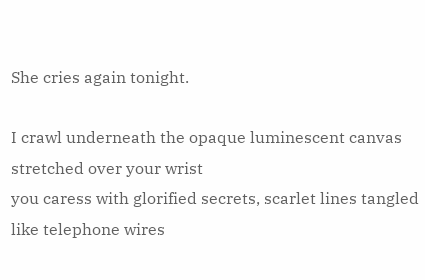She cries again tonight.

I crawl underneath the opaque luminescent canvas stretched over your wrist
you caress with glorified secrets, scarlet lines tangled like telephone wires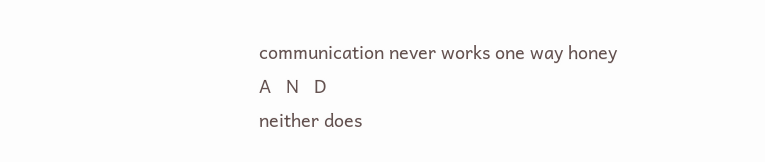communication never works one way honey
A   N   D
neither does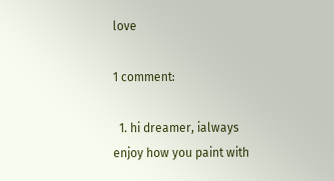love

1 comment:

  1. hi dreamer, ialways enjoy how you paint with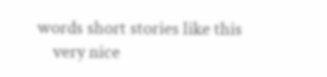words short stories like this
    very nice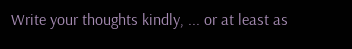Write your thoughts kindly, ... or at least as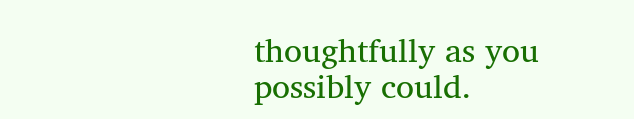thoughtfully as you possibly could.